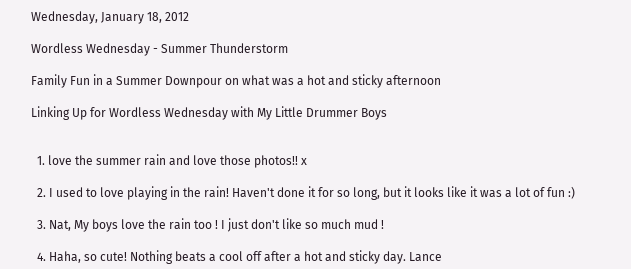Wednesday, January 18, 2012

Wordless Wednesday - Summer Thunderstorm

Family Fun in a Summer Downpour on what was a hot and sticky afternoon

Linking Up for Wordless Wednesday with My Little Drummer Boys


  1. love the summer rain and love those photos!! x

  2. I used to love playing in the rain! Haven't done it for so long, but it looks like it was a lot of fun :)

  3. Nat, My boys love the rain too ! I just don't like so much mud !

  4. Haha, so cute! Nothing beats a cool off after a hot and sticky day. Lance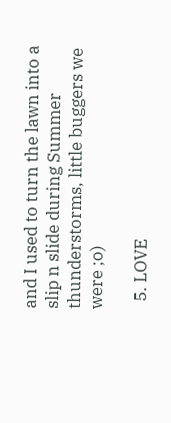and I used to turn the lawn into a slip n slide during Summer thunderstorms, little buggers we were ;o)

  5. LOVE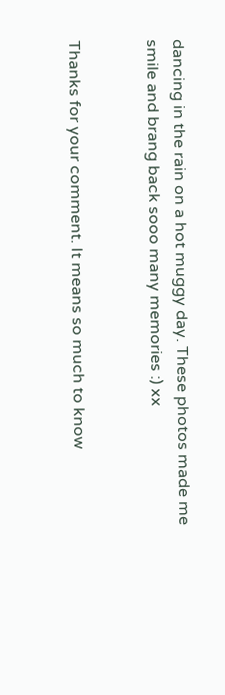dancing in the rain on a hot muggy day. These photos made me smile and brang back sooo many memories :) xx


Thanks for your comment. It means so much to know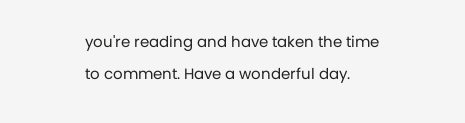you're reading and have taken the time to comment. Have a wonderful day.